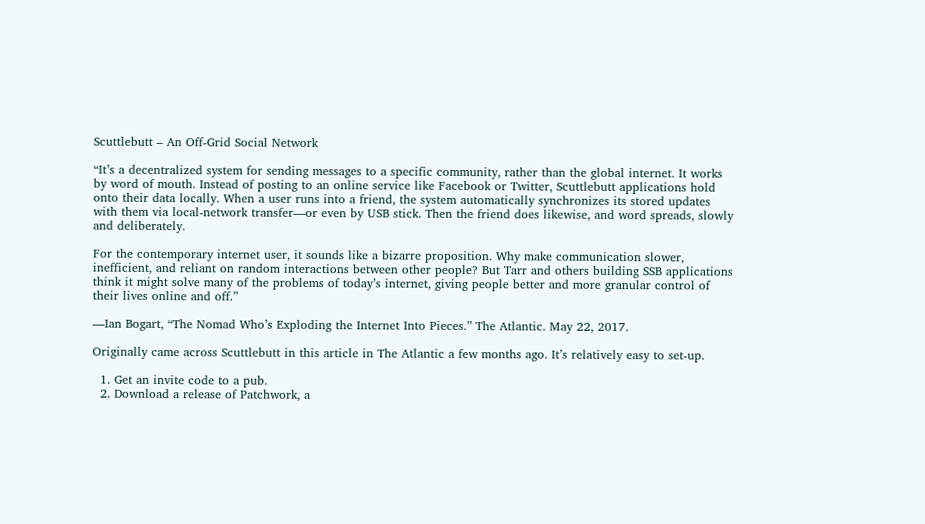Scuttlebutt – An Off-Grid Social Network

“It’s a decentralized system for sending messages to a specific community, rather than the global internet. It works by word of mouth. Instead of posting to an online service like Facebook or Twitter, Scuttlebutt applications hold onto their data locally. When a user runs into a friend, the system automatically synchronizes its stored updates with them via local-network transfer—or even by USB stick. Then the friend does likewise, and word spreads, slowly and deliberately.

For the contemporary internet user, it sounds like a bizarre proposition. Why make communication slower, inefficient, and reliant on random interactions between other people? But Tarr and others building SSB applications think it might solve many of the problems of today’s internet, giving people better and more granular control of their lives online and off.”

—Ian Bogart, “The Nomad Who’s Exploding the Internet Into Pieces.” The Atlantic. May 22, 2017.

Originally came across Scuttlebutt in this article in The Atlantic a few months ago. It’s relatively easy to set-up.

  1. Get an invite code to a pub.
  2. Download a release of Patchwork, a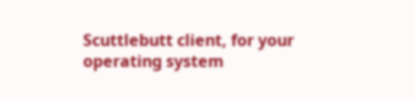Scuttlebutt client, for your operating system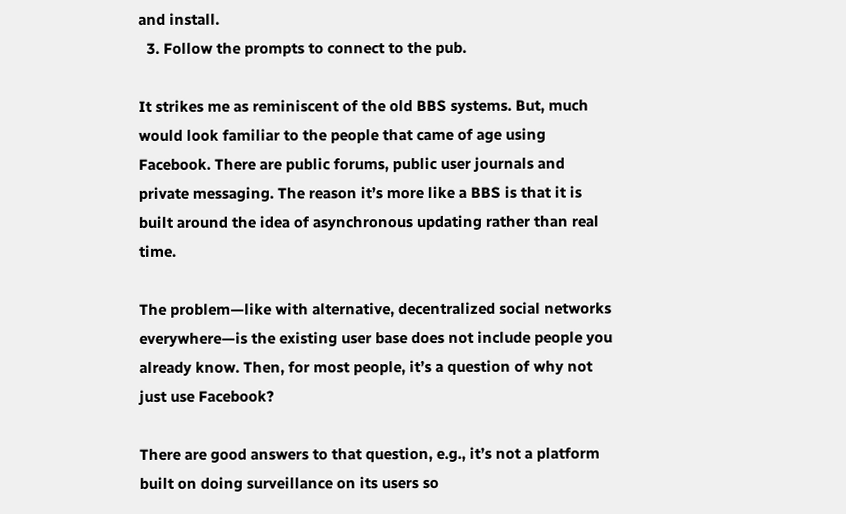and install.
  3. Follow the prompts to connect to the pub.

It strikes me as reminiscent of the old BBS systems. But, much would look familiar to the people that came of age using Facebook. There are public forums, public user journals and private messaging. The reason it’s more like a BBS is that it is built around the idea of asynchronous updating rather than real time.

The problem—like with alternative, decentralized social networks everywhere—is the existing user base does not include people you already know. Then, for most people, it’s a question of why not just use Facebook?

There are good answers to that question, e.g., it’s not a platform built on doing surveillance on its users so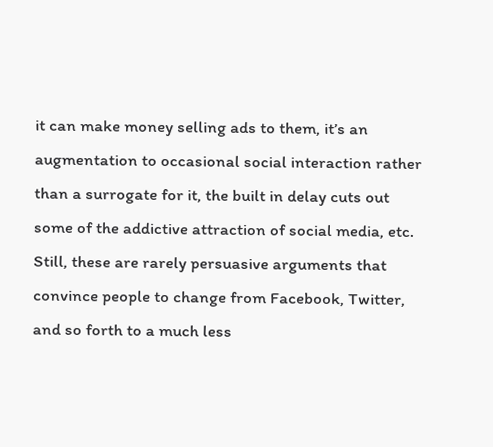it can make money selling ads to them, it’s an augmentation to occasional social interaction rather than a surrogate for it, the built in delay cuts out some of the addictive attraction of social media, etc. Still, these are rarely persuasive arguments that convince people to change from Facebook, Twitter, and so forth to a much less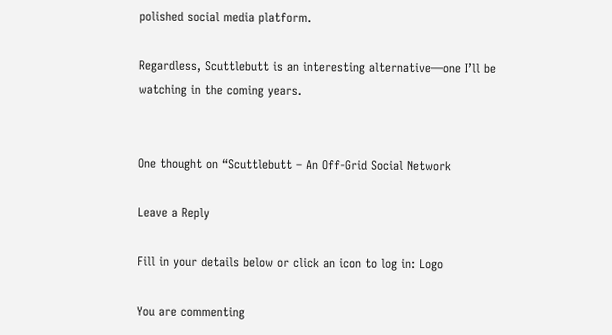polished social media platform.

Regardless, Scuttlebutt is an interesting alternative—one I’ll be watching in the coming years.


One thought on “Scuttlebutt – An Off-Grid Social Network

Leave a Reply

Fill in your details below or click an icon to log in: Logo

You are commenting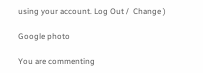using your account. Log Out /  Change )

Google photo

You are commenting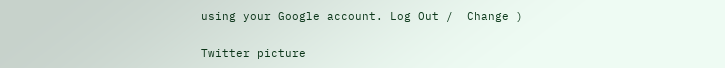using your Google account. Log Out /  Change )

Twitter picture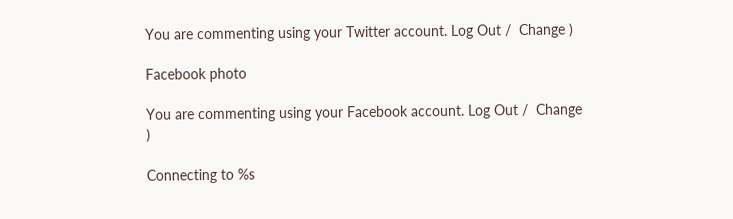You are commenting using your Twitter account. Log Out /  Change )

Facebook photo

You are commenting using your Facebook account. Log Out /  Change )

Connecting to %s